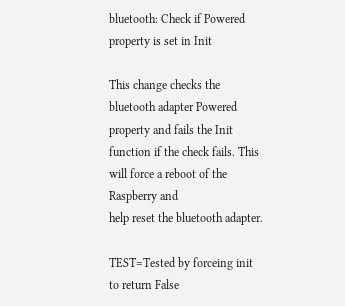bluetooth: Check if Powered property is set in Init

This change checks the bluetooth adapter Powered property and fails the Init
function if the check fails. This will force a reboot of the Raspberry and
help reset the bluetooth adapter.

TEST=Tested by forceing init to return False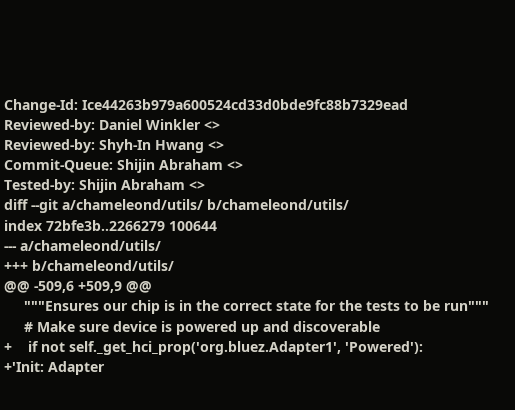Change-Id: Ice44263b979a600524cd33d0bde9fc88b7329ead
Reviewed-by: Daniel Winkler <>
Reviewed-by: Shyh-In Hwang <>
Commit-Queue: Shijin Abraham <>
Tested-by: Shijin Abraham <>
diff --git a/chameleond/utils/ b/chameleond/utils/
index 72bfe3b..2266279 100644
--- a/chameleond/utils/
+++ b/chameleond/utils/
@@ -509,6 +509,9 @@
     """Ensures our chip is in the correct state for the tests to be run"""
     # Make sure device is powered up and discoverable
+    if not self._get_hci_prop('org.bluez.Adapter1', 'Powered'):
+'Init: Adapter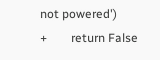not powered')
+        return False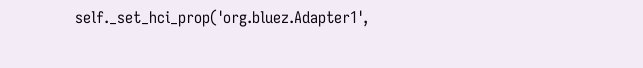self._set_hci_prop('org.bluez.Adapter1',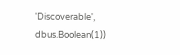'Discoverable', dbus.Boolean(1))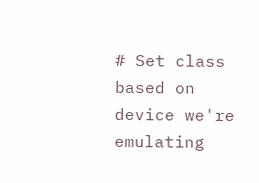# Set class based on device we're emulating